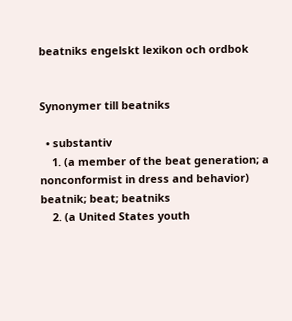beatniks engelskt lexikon och ordbok


Synonymer till beatniks

  • substantiv
    1. (a member of the beat generation; a nonconformist in dress and behavior) beatnik; beat; beatniks
    2. (a United States youth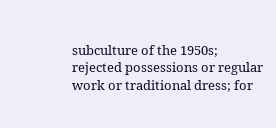subculture of the 1950s; rejected possessions or regular work or traditional dress; for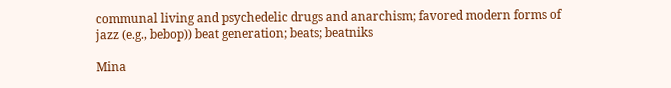communal living and psychedelic drugs and anarchism; favored modern forms of jazz (e.g., bebop)) beat generation; beats; beatniks

Mina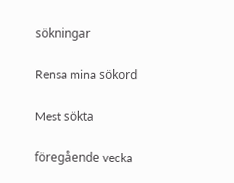sökningar

Rensa mina sökord

Mest sökta

föregående vecka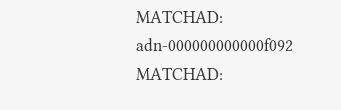MATCHAD: adn-000000000000f092
MATCHAD: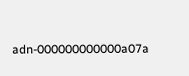adn-000000000000a07a